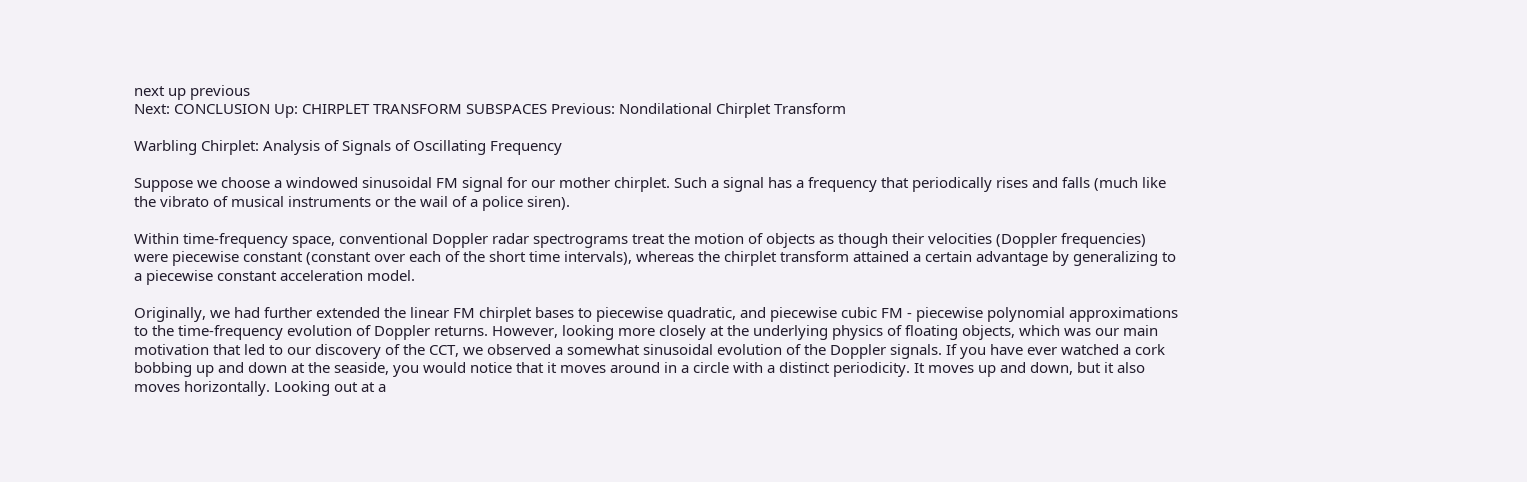next up previous
Next: CONCLUSION Up: CHIRPLET TRANSFORM SUBSPACES Previous: Nondilational Chirplet Transform

Warbling Chirplet: Analysis of Signals of Oscillating Frequency

Suppose we choose a windowed sinusoidal FM signal for our mother chirplet. Such a signal has a frequency that periodically rises and falls (much like the vibrato of musical instruments or the wail of a police siren).

Within time-frequency space, conventional Doppler radar spectrograms treat the motion of objects as though their velocities (Doppler frequencies) were piecewise constant (constant over each of the short time intervals), whereas the chirplet transform attained a certain advantage by generalizing to a piecewise constant acceleration model.

Originally, we had further extended the linear FM chirplet bases to piecewise quadratic, and piecewise cubic FM - piecewise polynomial approximations to the time-frequency evolution of Doppler returns. However, looking more closely at the underlying physics of floating objects, which was our main motivation that led to our discovery of the CCT, we observed a somewhat sinusoidal evolution of the Doppler signals. If you have ever watched a cork bobbing up and down at the seaside, you would notice that it moves around in a circle with a distinct periodicity. It moves up and down, but it also moves horizontally. Looking out at a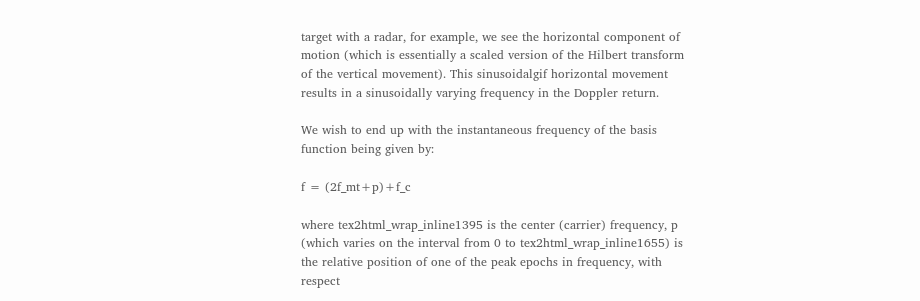target with a radar, for example, we see the horizontal component of motion (which is essentially a scaled version of the Hilbert transform of the vertical movement). This sinusoidalgif horizontal movement results in a sinusoidally varying frequency in the Doppler return.

We wish to end up with the instantaneous frequency of the basis function being given by:

f = (2f_mt+p)+f_c

where tex2html_wrap_inline1395 is the center (carrier) frequency, p (which varies on the interval from 0 to tex2html_wrap_inline1655) is the relative position of one of the peak epochs in frequency, with respect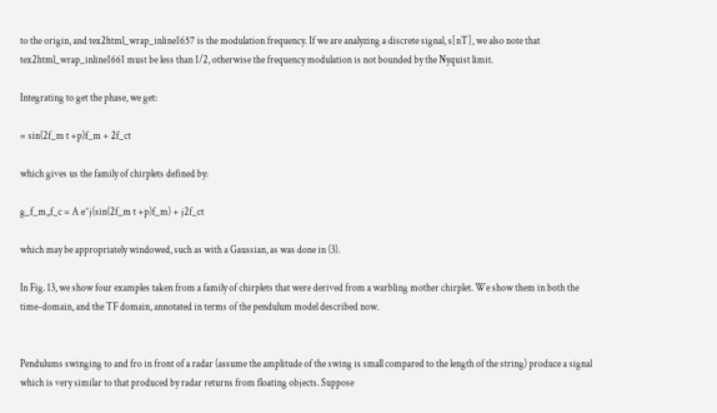to the origin, and tex2html_wrap_inline1657 is the modulation frequency. If we are analyzing a discrete signal, s[nT], we also note that tex2html_wrap_inline1661 must be less than 1/2, otherwise the frequency modulation is not bounded by the Nyquist limit.

Integrating to get the phase, we get:

= sin(2f_m t +p)f_m + 2f_ct

which gives us the family of chirplets defined by:

g_f_m,,f_c = A e^j(sin(2f_m t +p)f_m) + j2f_ct

which may be appropriately windowed, such as with a Gaussian, as was done in (3).

In Fig. 13, we show four examples taken from a family of chirplets that were derived from a warbling mother chirplet. We show them in both the time-domain, and the TF domain, annotated in terms of the pendulum model described now.


Pendulums swinging to and fro in front of a radar (assume the amplitude of the swing is small compared to the length of the string) produce a signal which is very similar to that produced by radar returns from floating objects. Suppose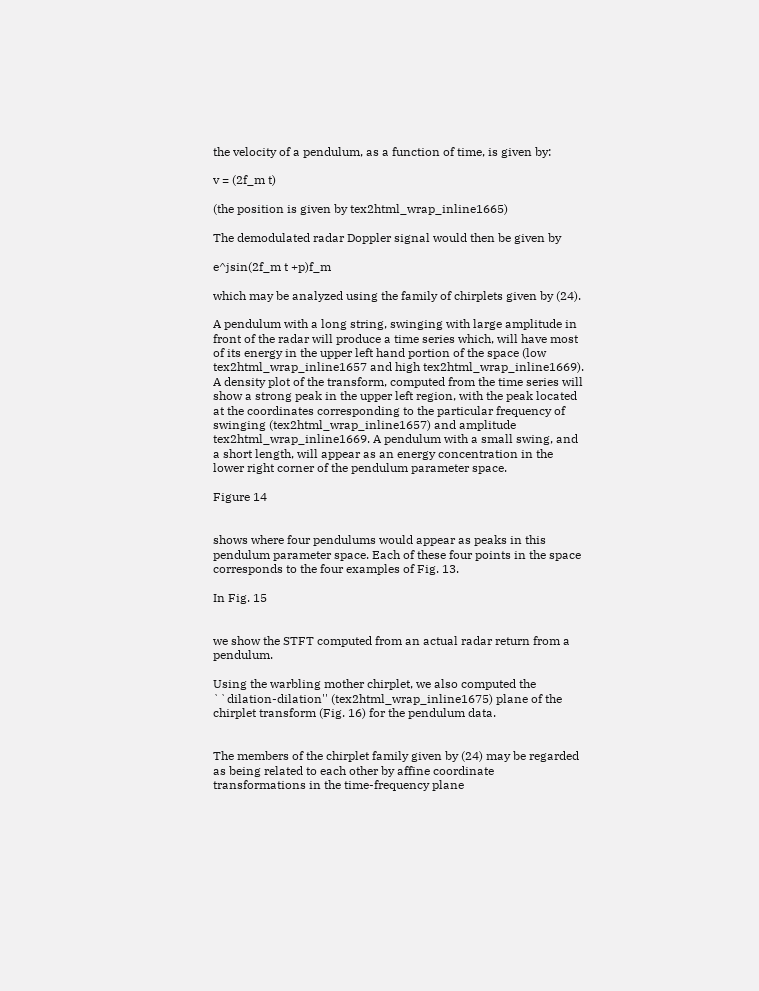the velocity of a pendulum, as a function of time, is given by:

v = (2f_m t)

(the position is given by tex2html_wrap_inline1665)

The demodulated radar Doppler signal would then be given by

e^jsin(2f_m t +p)f_m

which may be analyzed using the family of chirplets given by (24).

A pendulum with a long string, swinging with large amplitude in front of the radar will produce a time series which, will have most of its energy in the upper left hand portion of the space (low tex2html_wrap_inline1657 and high tex2html_wrap_inline1669). A density plot of the transform, computed from the time series will show a strong peak in the upper left region, with the peak located at the coordinates corresponding to the particular frequency of swinging (tex2html_wrap_inline1657) and amplitude tex2html_wrap_inline1669. A pendulum with a small swing, and a short length, will appear as an energy concentration in the lower right corner of the pendulum parameter space.

Figure 14


shows where four pendulums would appear as peaks in this pendulum parameter space. Each of these four points in the space corresponds to the four examples of Fig. 13.

In Fig. 15


we show the STFT computed from an actual radar return from a pendulum.

Using the warbling mother chirplet, we also computed the ``dilation-dilation'' (tex2html_wrap_inline1675) plane of the chirplet transform (Fig. 16) for the pendulum data.


The members of the chirplet family given by (24) may be regarded as being related to each other by affine coordinate transformations in the time-frequency plane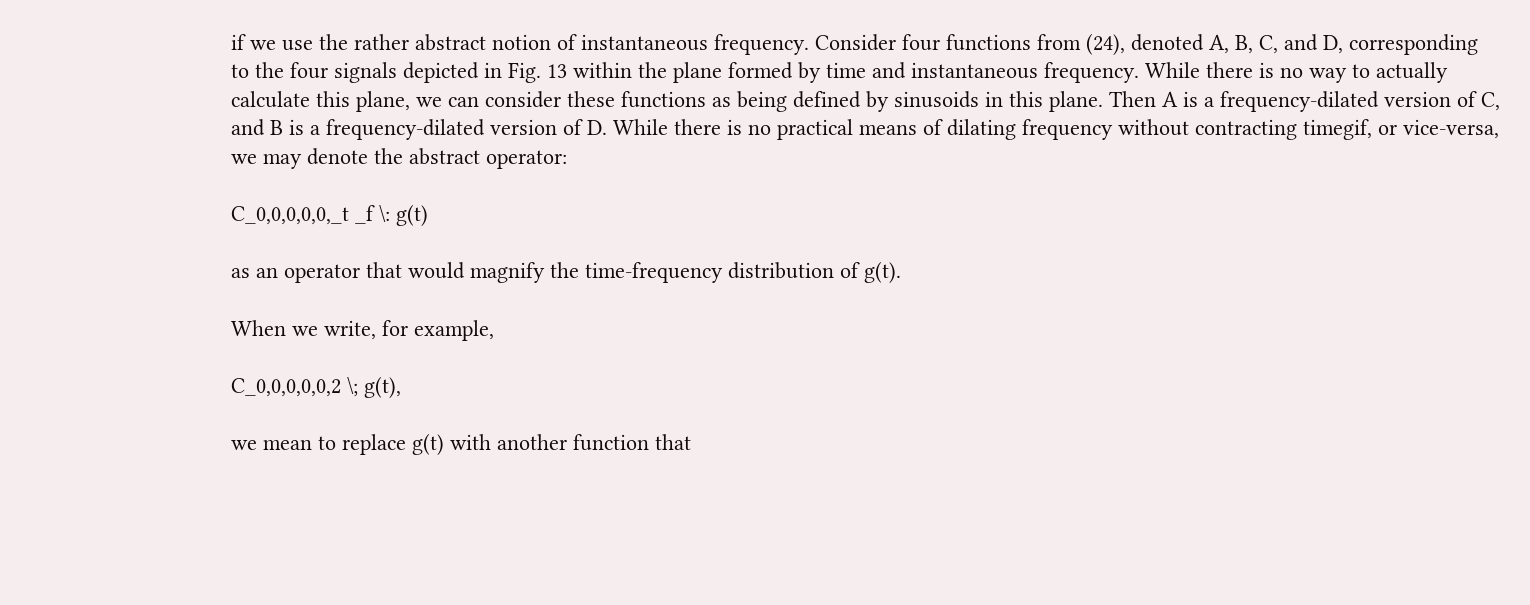if we use the rather abstract notion of instantaneous frequency. Consider four functions from (24), denoted A, B, C, and D, corresponding to the four signals depicted in Fig. 13 within the plane formed by time and instantaneous frequency. While there is no way to actually calculate this plane, we can consider these functions as being defined by sinusoids in this plane. Then A is a frequency-dilated version of C, and B is a frequency-dilated version of D. While there is no practical means of dilating frequency without contracting timegif, or vice-versa, we may denote the abstract operator:

C_0,0,0,0,0,_t _f \: g(t)

as an operator that would magnify the time-frequency distribution of g(t).

When we write, for example,

C_0,0,0,0,0,2 \; g(t),

we mean to replace g(t) with another function that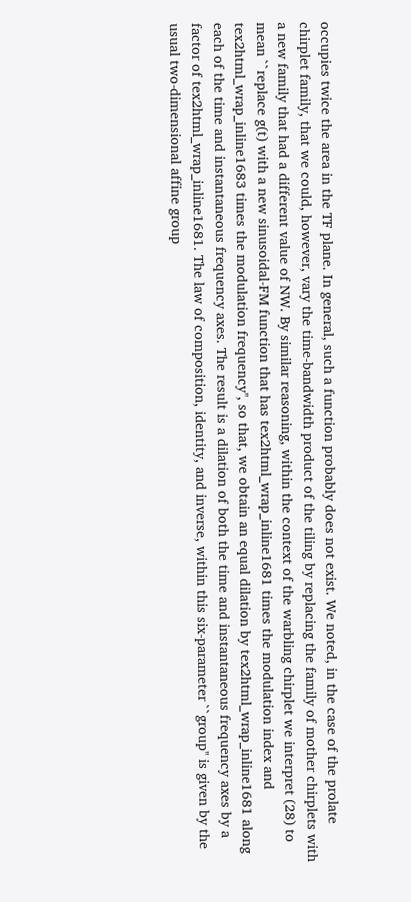occupies twice the area in the TF plane. In general, such a function probably does not exist. We noted, in the case of the prolate chirplet family, that we could, however, vary the time-bandwidth product of the tiling by replacing the family of mother chirplets with a new family that had a different value of NW. By similar reasoning, within the context of the warbling chirplet we interpret (28) to mean ``replace g(t) with a new sinusoidal-FM function that has tex2html_wrap_inline1681 times the modulation index and tex2html_wrap_inline1683 times the modulation frequency'', so that, we obtain an equal dilation by tex2html_wrap_inline1681 along each of the time and instantaneous frequency axes. The result is a dilation of both the time and instantaneous frequency axes by a factor of tex2html_wrap_inline1681. The law of composition, identity, and inverse, within this six-parameter ``group'' is given by the usual two-dimensional affine group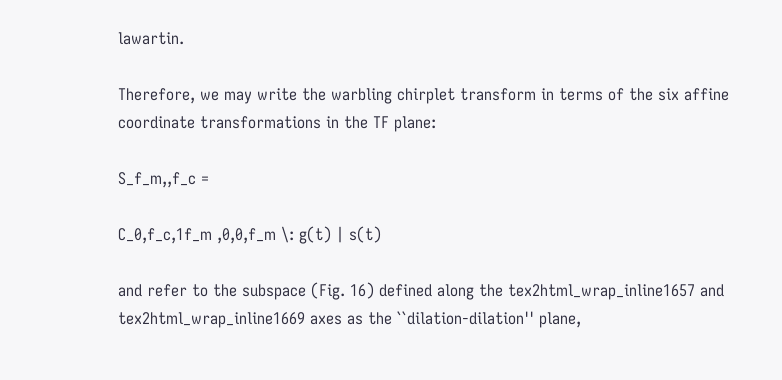lawartin.

Therefore, we may write the warbling chirplet transform in terms of the six affine coordinate transformations in the TF plane:

S_f_m,,f_c =

C_0,f_c,1f_m ,0,0,f_m \: g(t) | s(t)

and refer to the subspace (Fig. 16) defined along the tex2html_wrap_inline1657 and tex2html_wrap_inline1669 axes as the ``dilation-dilation'' plane,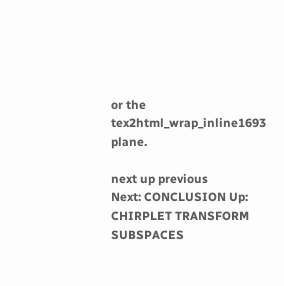or the tex2html_wrap_inline1693 plane.

next up previous
Next: CONCLUSION Up: CHIRPLET TRANSFORM SUBSPACES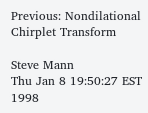Previous: Nondilational Chirplet Transform

Steve Mann
Thu Jan 8 19:50:27 EST 1998